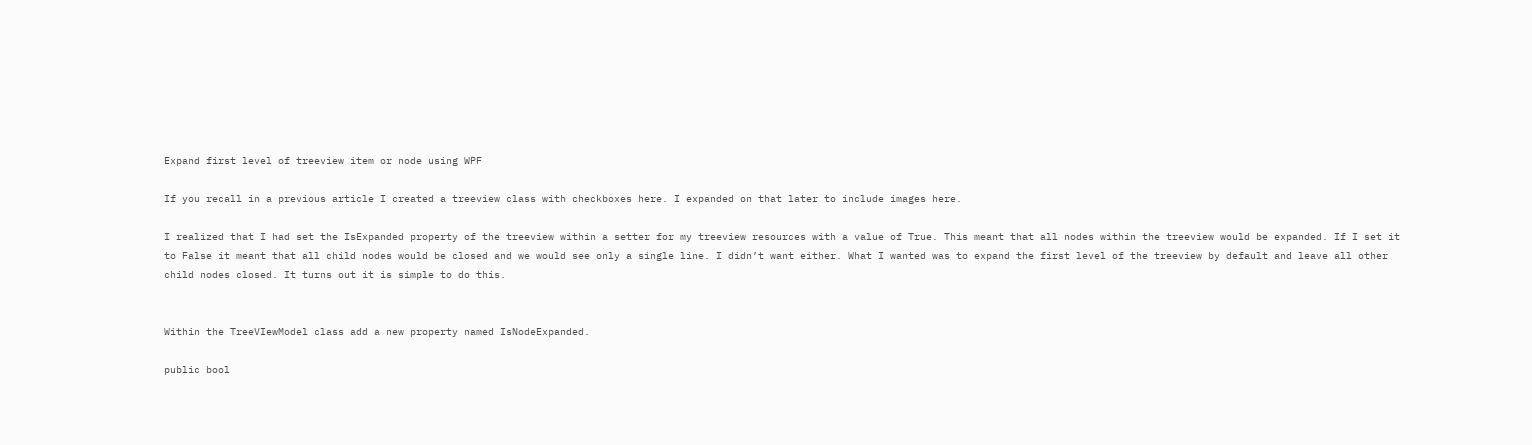Expand first level of treeview item or node using WPF

If you recall in a previous article I created a treeview class with checkboxes here. I expanded on that later to include images here.

I realized that I had set the IsExpanded property of the treeview within a setter for my treeview resources with a value of True. This meant that all nodes within the treeview would be expanded. If I set it to False it meant that all child nodes would be closed and we would see only a single line. I didn’t want either. What I wanted was to expand the first level of the treeview by default and leave all other child nodes closed. It turns out it is simple to do this.


Within the TreeVIewModel class add a new property named IsNodeExpanded.

public bool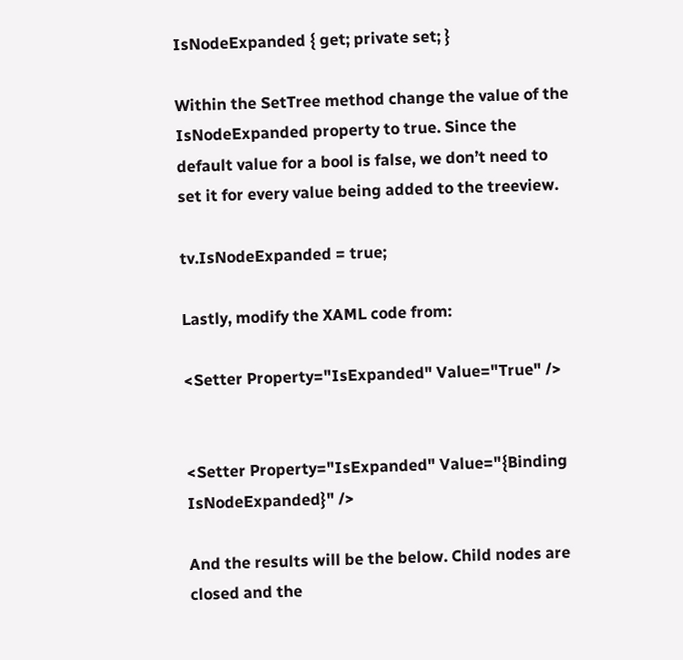IsNodeExpanded { get; private set; }

Within the SetTree method change the value of the IsNodeExpanded property to true. Since the default value for a bool is false, we don’t need to set it for every value being added to the treeview.

tv.IsNodeExpanded = true;

Lastly, modify the XAML code from:

<Setter Property="IsExpanded" Value="True" />


<Setter Property="IsExpanded" Value="{Binding IsNodeExpanded}" />

And the results will be the below. Child nodes are closed and the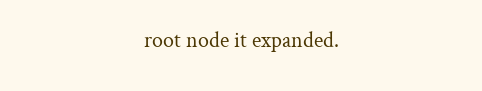root node it expanded.